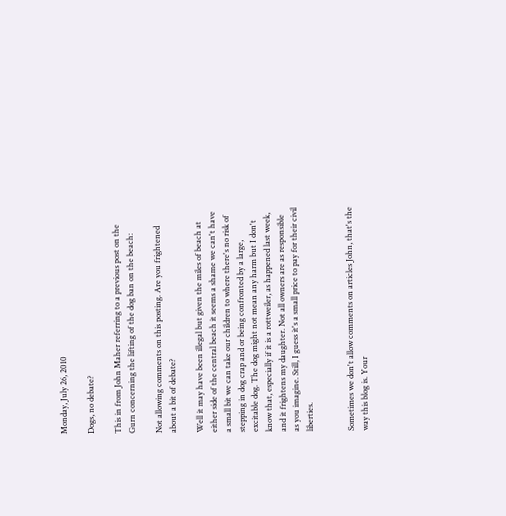Monday, July 26, 2010

Dogs, no debate?

This in from John Maher referring to a previous post on the Gurn concerning the lifting of the dog ban on the beach:

Not allowing comments on this posting. Are you frightened about a bit of debate?

Well it may have been illegal but given the miles of beach at either side of the central beach it seems a shame we can't have a small bit we can take our children to where there's no risk of stepping in dog crap and or being confronted by a large, excitable dog. The dog might not mean any harm but I don't know that, especially if it is a rottweiler, as happened last week, and it frightens my daughter. Not all owners are as responsible as you imagine. Still, I guess it's a small price to pay for their civil liberties.


Sometimes we don't allow comments on articles John, that's the way this blog is. Your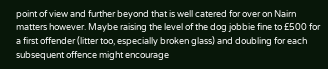point of view and further beyond that is well catered for over on Nairn matters however. Maybe raising the level of the dog jobbie fine to £500 for a first offender (litter too, especially broken glass) and doubling for each subsequent offence might encourage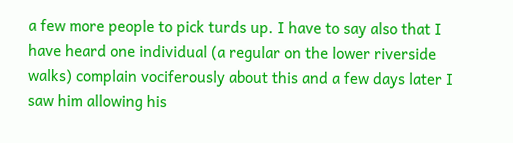a few more people to pick turds up. I have to say also that I have heard one individual (a regular on the lower riverside walks) complain vociferously about this and a few days later I saw him allowing his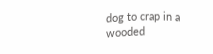dog to crap in a wooded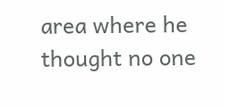area where he thought no one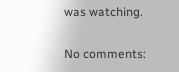was watching.

No comments: